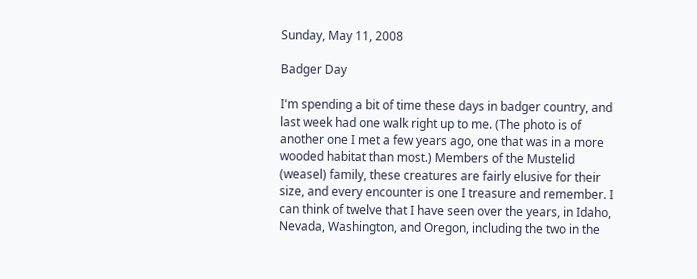Sunday, May 11, 2008

Badger Day

I'm spending a bit of time these days in badger country, and last week had one walk right up to me. (The photo is of another one I met a few years ago, one that was in a more wooded habitat than most.) Members of the Mustelid (weasel) family, these creatures are fairly elusive for their size, and every encounter is one I treasure and remember. I can think of twelve that I have seen over the years, in Idaho, Nevada, Washington, and Oregon, including the two in the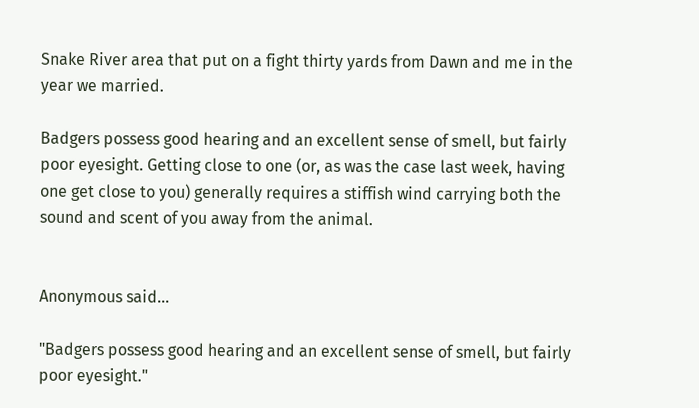Snake River area that put on a fight thirty yards from Dawn and me in the year we married.

Badgers possess good hearing and an excellent sense of smell, but fairly poor eyesight. Getting close to one (or, as was the case last week, having one get close to you) generally requires a stiffish wind carrying both the sound and scent of you away from the animal.


Anonymous said...

"Badgers possess good hearing and an excellent sense of smell, but fairly poor eyesight."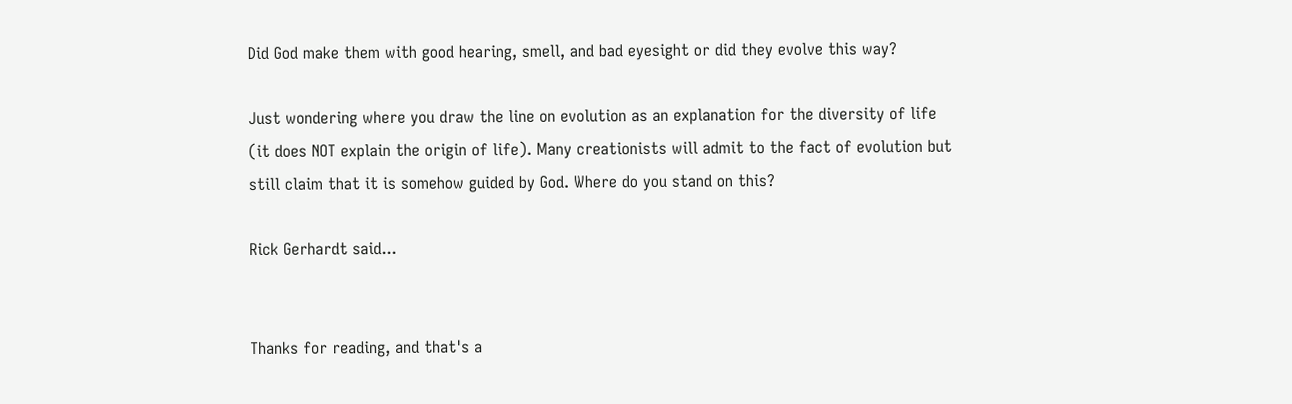Did God make them with good hearing, smell, and bad eyesight or did they evolve this way?

Just wondering where you draw the line on evolution as an explanation for the diversity of life (it does NOT explain the origin of life). Many creationists will admit to the fact of evolution but still claim that it is somehow guided by God. Where do you stand on this?

Rick Gerhardt said...


Thanks for reading, and that's a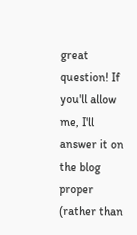great question! If you'll allow me, I'll answer it on the blog proper (rather than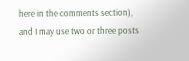here in the comments section), and I may use two or three posts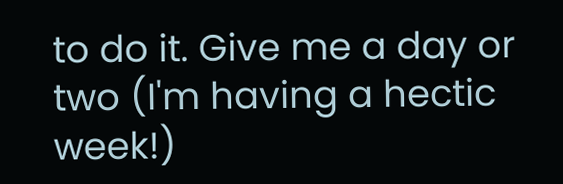to do it. Give me a day or two (I'm having a hectic week!)